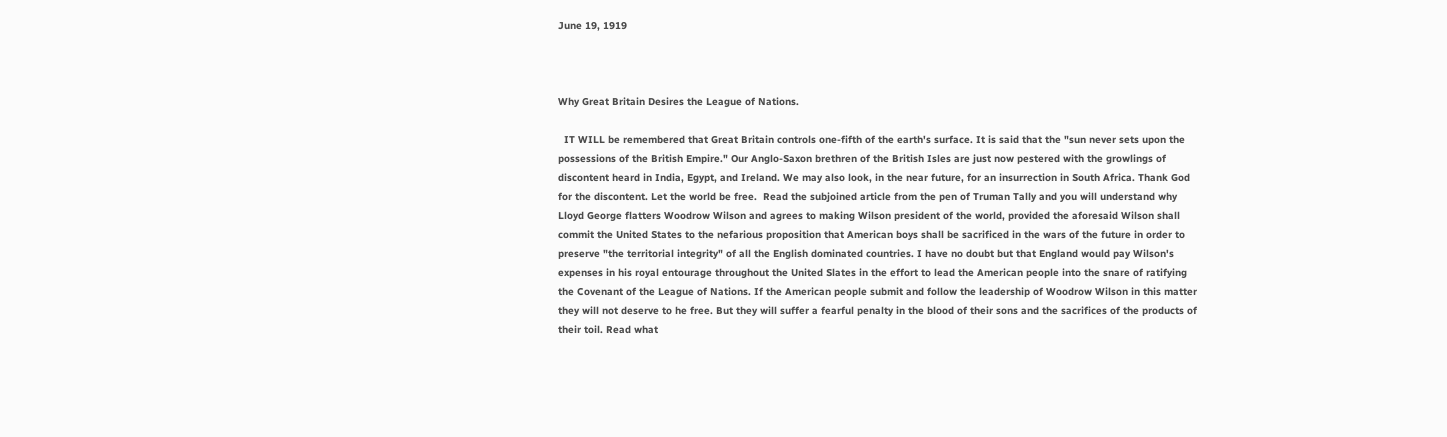June 19, 1919



Why Great Britain Desires the League of Nations.

  IT WILL be remembered that Great Britain controls one-fifth of the earth's surface. It is said that the "sun never sets upon the possessions of the British Empire." Our Anglo-Saxon brethren of the British Isles are just now pestered with the growlings of discontent heard in India, Egypt, and Ireland. We may also look, in the near future, for an insurrection in South Africa. Thank God for the discontent. Let the world be free.  Read the subjoined article from the pen of Truman Tally and you will understand why Lloyd George flatters Woodrow Wilson and agrees to making Wilson president of the world, provided the aforesaid Wilson shall commit the United States to the nefarious proposition that American boys shall be sacrificed in the wars of the future in order to preserve "the territorial integrity" of all the English dominated countries. I have no doubt but that England would pay Wilson's expenses in his royal entourage throughout the United Slates in the effort to lead the American people into the snare of ratifying the Covenant of the League of Nations. If the American people submit and follow the leadership of Woodrow Wilson in this matter they will not deserve to he free. But they will suffer a fearful penalty in the blood of their sons and the sacrifices of the products of their toil. Read what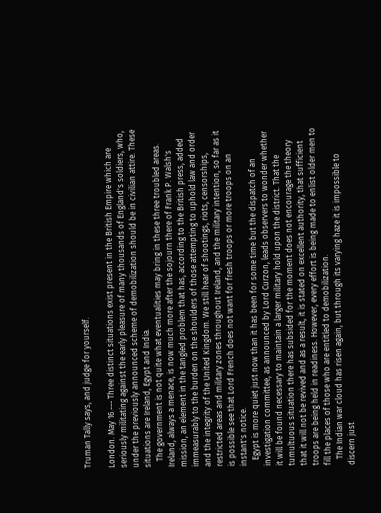Truman Tally says, and judge for yourself.

London. May 16 --- Three distinct situations exist present in the British Empire which are seriously militating against the early pleasure of many thousands of England's soldiers, who, under the previously announced scheme of demobilization should be in civilian attire. These situations are Ireland, Egypt and India.
   The government is not quite what eventualities may bring in these three troubled areas. Ireland, always a menace, is now much more after the sojourn there of Frank P. Walsh's mission, an element in the tangled problem that has, according to the British press, added immeasurably to the burden on the shoulders of those attempting to uphold law and order and the integrity of the United Kingdom. We still hear of shootings, riots, censorships, restricted areas and military zones throughout Ireland, and the military intention, so far as it is possible see that Lord French does not want for fresh troops or more troops on an instant's notice.
   Egypt is more quiet just now than it has been for some time but the dispatch of an investigation committee, as announced by Lord Curzon, leads observers to wonder whether it will be found necessary to maintain a larger military hold upon the district. That the tumultuous situation there has subsided for the moment does not encourage the theory that it will not be revived and as a result, it is stated on excellent authority, that sufficient troops are being held in readiness. However, every effort is being made to enlist older men to fill the places of those who are entitled to demobilization.
   The Indian war cloud has risen again, but through its varying haze it is impossible to discern just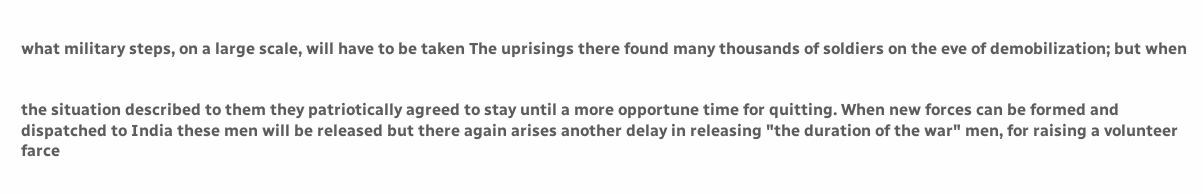what military steps, on a large scale, will have to be taken The uprisings there found many thousands of soldiers on the eve of demobilization; but when


the situation described to them they patriotically agreed to stay until a more opportune time for quitting. When new forces can be formed and dispatched to India these men will be released but there again arises another delay in releasing "the duration of the war" men, for raising a volunteer farce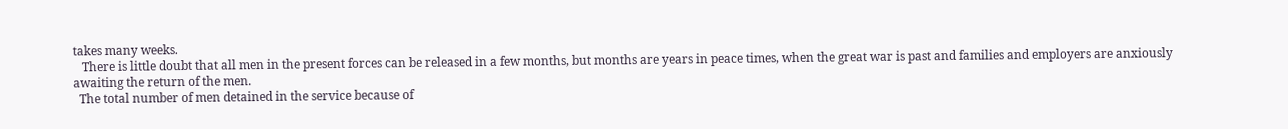takes many weeks.
   There is little doubt that all men in the present forces can be released in a few months, but months are years in peace times, when the great war is past and families and employers are anxiously awaiting the return of the men.
  The total number of men detained in the service because of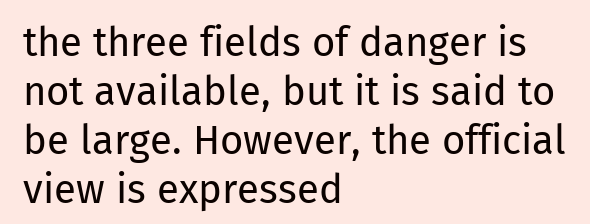the three fields of danger is not available, but it is said to be large. However, the official view is expressed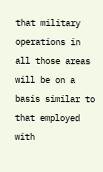that military operations in all those areas will be on a basis similar to that employed with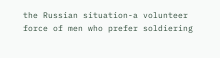the Russian situation-a volunteer force of men who prefer soldiering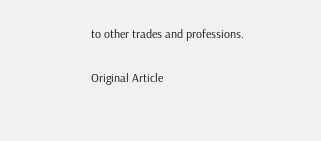to other trades and professions.

Original Article